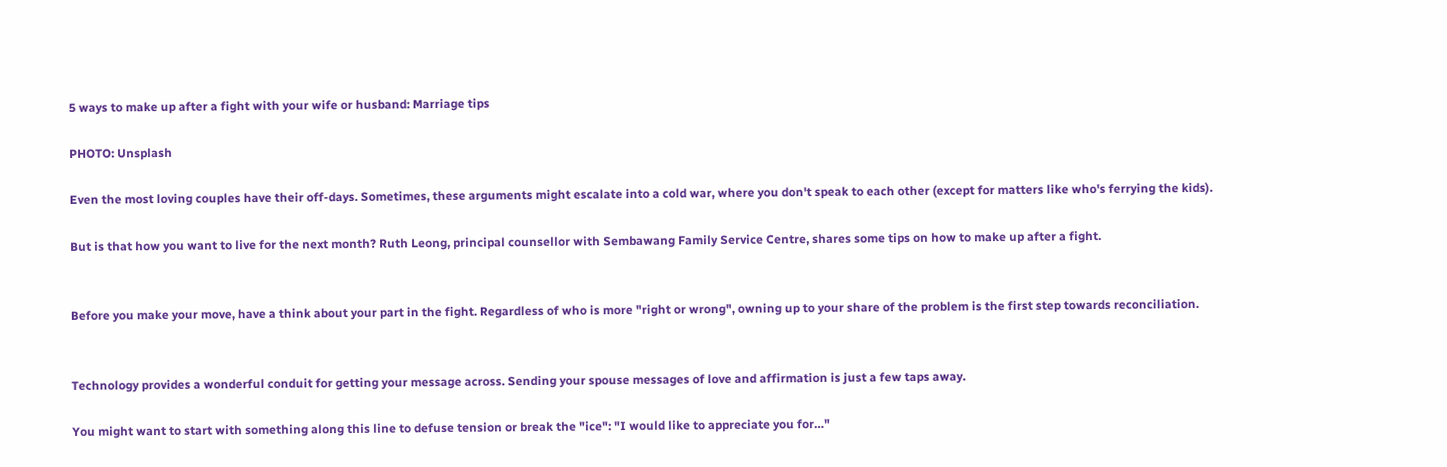5 ways to make up after a fight with your wife or husband: Marriage tips

PHOTO: Unsplash

Even the most loving couples have their off-days. Sometimes, these arguments might escalate into a cold war, where you don't speak to each other (except for matters like who's ferrying the kids).

But is that how you want to live for the next month? Ruth Leong, principal counsellor with Sembawang Family Service Centre, shares some tips on how to make up after a fight.


Before you make your move, have a think about your part in the fight. Regardless of who is more "right or wrong", owning up to your share of the problem is the first step towards reconciliation.


Technology provides a wonderful conduit for getting your message across. Sending your spouse messages of love and affirmation is just a few taps away.

You might want to start with something along this line to defuse tension or break the "ice": "I would like to appreciate you for…"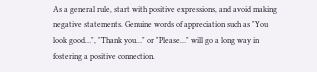As a general rule, start with positive expressions, and avoid making negative statements. Genuine words of appreciation such as "You look good…", "Thank you…" or "Please…" will go a long way in fostering a positive connection.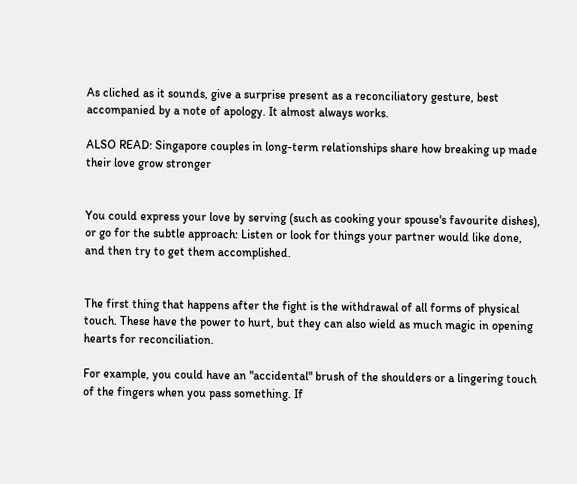As cliched as it sounds, give a surprise present as a reconciliatory gesture, best accompanied by a note of apology. It almost always works.

ALSO READ: Singapore couples in long-term relationships share how breaking up made their love grow stronger


You could express your love by serving (such as cooking your spouse's favourite dishes), or go for the subtle approach: Listen or look for things your partner would like done, and then try to get them accomplished.


The first thing that happens after the fight is the withdrawal of all forms of physical touch. These have the power to hurt, but they can also wield as much magic in opening hearts for reconciliation.

For example, you could have an "accidental" brush of the shoulders or a lingering touch of the fingers when you pass something. If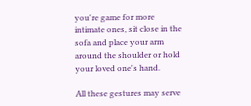you're game for more intimate ones, sit close in the sofa and place your arm around the shoulder or hold your loved one's hand.

All these gestures may serve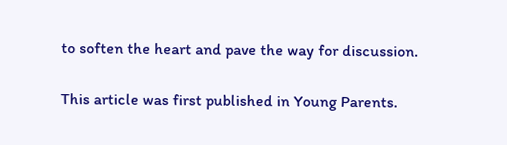to soften the heart and pave the way for discussion.

This article was first published in Young Parents.